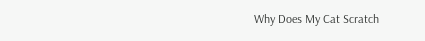Why Does My Cat Scratch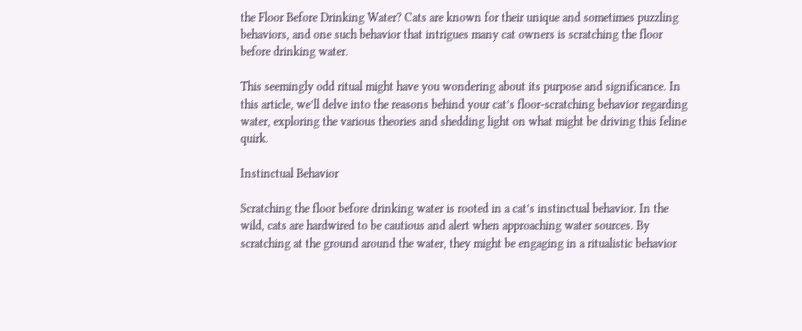the Floor Before Drinking Water? Cats are known for their unique and sometimes puzzling behaviors, and one such behavior that intrigues many cat owners is scratching the floor before drinking water.

This seemingly odd ritual might have you wondering about its purpose and significance. In this article, we’ll delve into the reasons behind your cat’s floor-scratching behavior regarding water, exploring the various theories and shedding light on what might be driving this feline quirk.

Instinctual Behavior

Scratching the floor before drinking water is rooted in a cat’s instinctual behavior. In the wild, cats are hardwired to be cautious and alert when approaching water sources. By scratching at the ground around the water, they might be engaging in a ritualistic behavior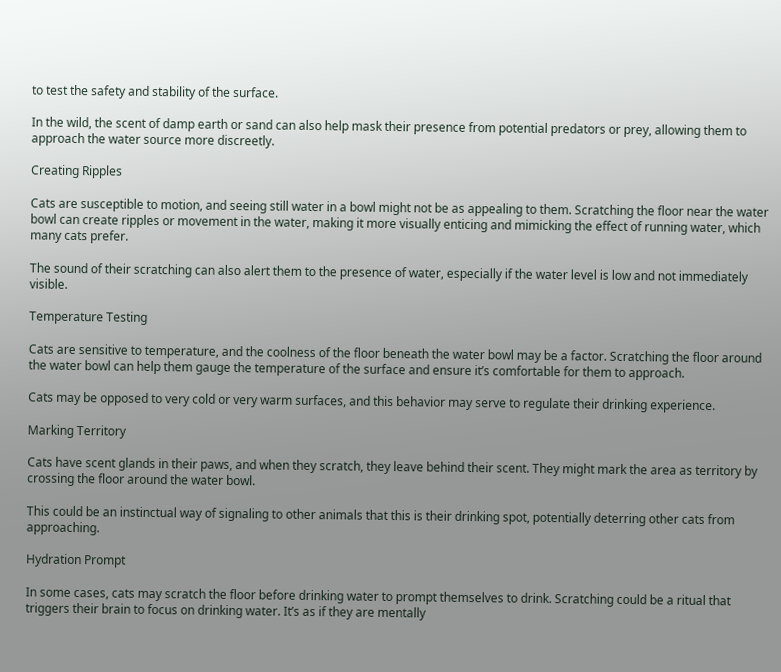to test the safety and stability of the surface.

In the wild, the scent of damp earth or sand can also help mask their presence from potential predators or prey, allowing them to approach the water source more discreetly.

Creating Ripples

Cats are susceptible to motion, and seeing still water in a bowl might not be as appealing to them. Scratching the floor near the water bowl can create ripples or movement in the water, making it more visually enticing and mimicking the effect of running water, which many cats prefer.

The sound of their scratching can also alert them to the presence of water, especially if the water level is low and not immediately visible.

Temperature Testing

Cats are sensitive to temperature, and the coolness of the floor beneath the water bowl may be a factor. Scratching the floor around the water bowl can help them gauge the temperature of the surface and ensure it’s comfortable for them to approach.

Cats may be opposed to very cold or very warm surfaces, and this behavior may serve to regulate their drinking experience.

Marking Territory

Cats have scent glands in their paws, and when they scratch, they leave behind their scent. They might mark the area as territory by crossing the floor around the water bowl.

This could be an instinctual way of signaling to other animals that this is their drinking spot, potentially deterring other cats from approaching.

Hydration Prompt

In some cases, cats may scratch the floor before drinking water to prompt themselves to drink. Scratching could be a ritual that triggers their brain to focus on drinking water. It’s as if they are mentally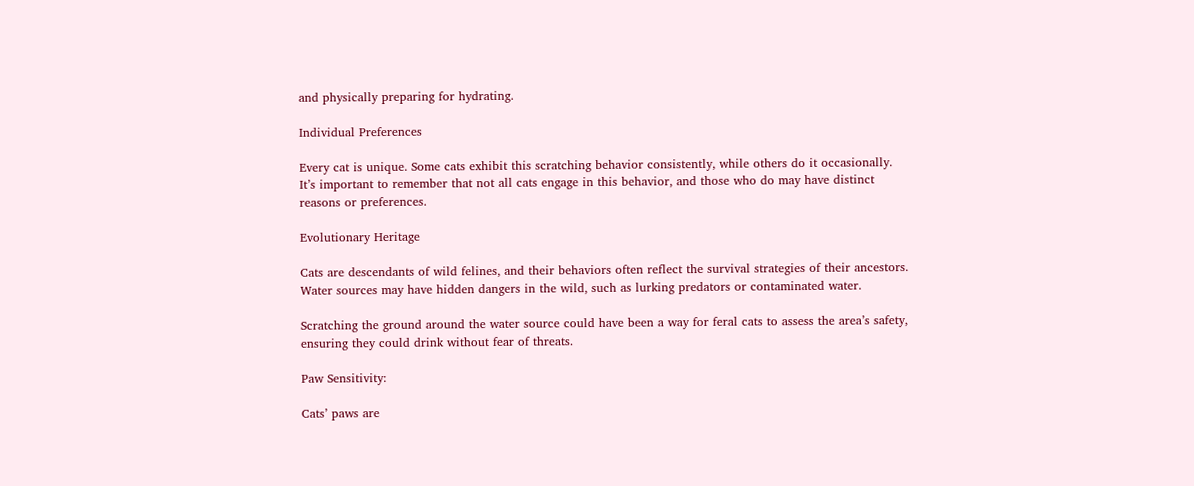and physically preparing for hydrating.

Individual Preferences

Every cat is unique. Some cats exhibit this scratching behavior consistently, while others do it occasionally. It’s important to remember that not all cats engage in this behavior, and those who do may have distinct reasons or preferences.

Evolutionary Heritage

Cats are descendants of wild felines, and their behaviors often reflect the survival strategies of their ancestors. Water sources may have hidden dangers in the wild, such as lurking predators or contaminated water.

Scratching the ground around the water source could have been a way for feral cats to assess the area’s safety, ensuring they could drink without fear of threats.

Paw Sensitivity:

Cats’ paws are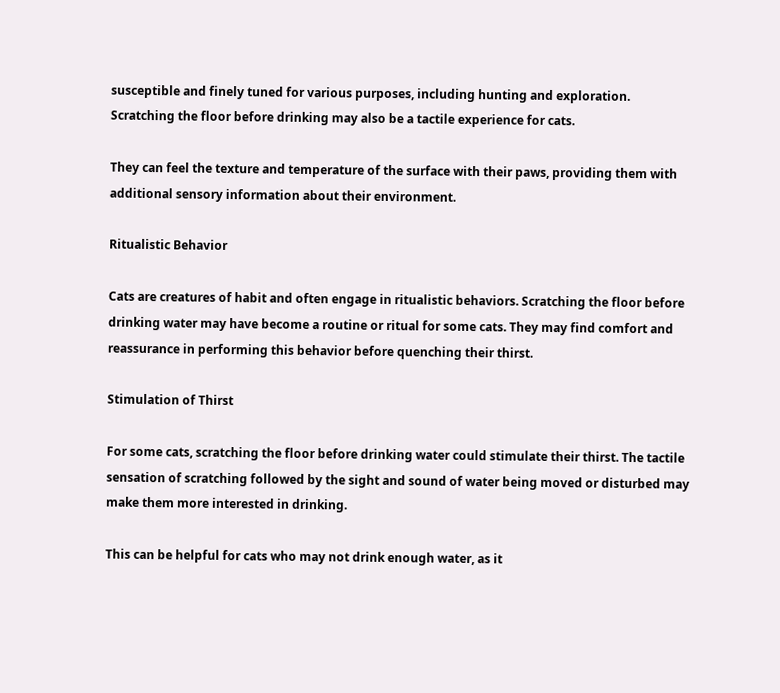susceptible and finely tuned for various purposes, including hunting and exploration. Scratching the floor before drinking may also be a tactile experience for cats.

They can feel the texture and temperature of the surface with their paws, providing them with additional sensory information about their environment.

Ritualistic Behavior

Cats are creatures of habit and often engage in ritualistic behaviors. Scratching the floor before drinking water may have become a routine or ritual for some cats. They may find comfort and reassurance in performing this behavior before quenching their thirst.

Stimulation of Thirst

For some cats, scratching the floor before drinking water could stimulate their thirst. The tactile sensation of scratching followed by the sight and sound of water being moved or disturbed may make them more interested in drinking.

This can be helpful for cats who may not drink enough water, as it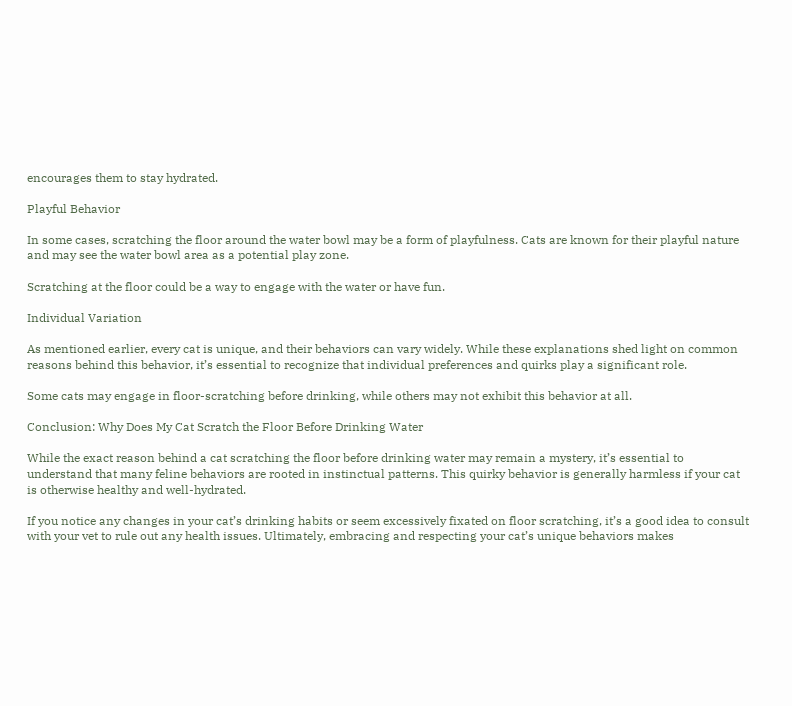encourages them to stay hydrated.

Playful Behavior

In some cases, scratching the floor around the water bowl may be a form of playfulness. Cats are known for their playful nature and may see the water bowl area as a potential play zone.

Scratching at the floor could be a way to engage with the water or have fun.

Individual Variation

As mentioned earlier, every cat is unique, and their behaviors can vary widely. While these explanations shed light on common reasons behind this behavior, it’s essential to recognize that individual preferences and quirks play a significant role.

Some cats may engage in floor-scratching before drinking, while others may not exhibit this behavior at all.

Conclusion: Why Does My Cat Scratch the Floor Before Drinking Water

While the exact reason behind a cat scratching the floor before drinking water may remain a mystery, it’s essential to understand that many feline behaviors are rooted in instinctual patterns. This quirky behavior is generally harmless if your cat is otherwise healthy and well-hydrated.

If you notice any changes in your cat’s drinking habits or seem excessively fixated on floor scratching, it’s a good idea to consult with your vet to rule out any health issues. Ultimately, embracing and respecting your cat’s unique behaviors makes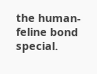the human-feline bond special.